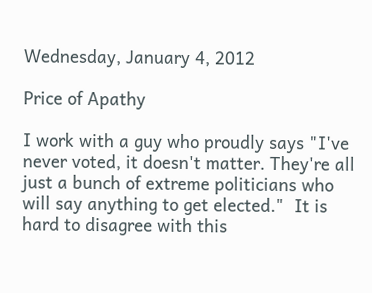Wednesday, January 4, 2012

Price of Apathy

I work with a guy who proudly says "I've never voted, it doesn't matter. They're all just a bunch of extreme politicians who will say anything to get elected."  It is hard to disagree with this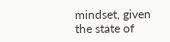mindset, given the state of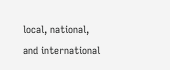local, national, and international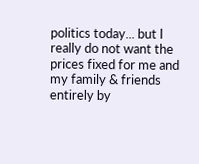politics today... but I really do not want the prices fixed for me and my family & friends entirely by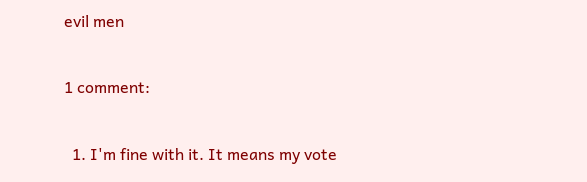evil men

1 comment:

  1. I'm fine with it. It means my vote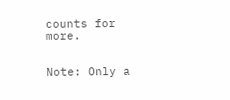counts for more.


Note: Only a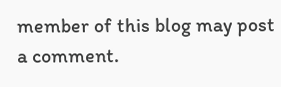member of this blog may post a comment.